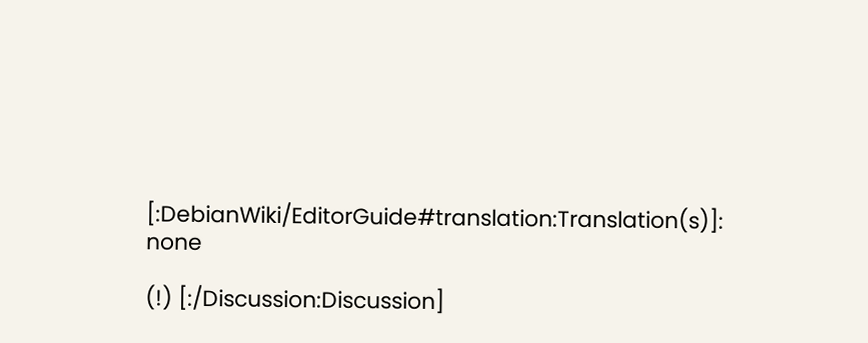[:DebianWiki/EditorGuide#translation:Translation(s)]: none

(!) [:/Discussion:Discussion]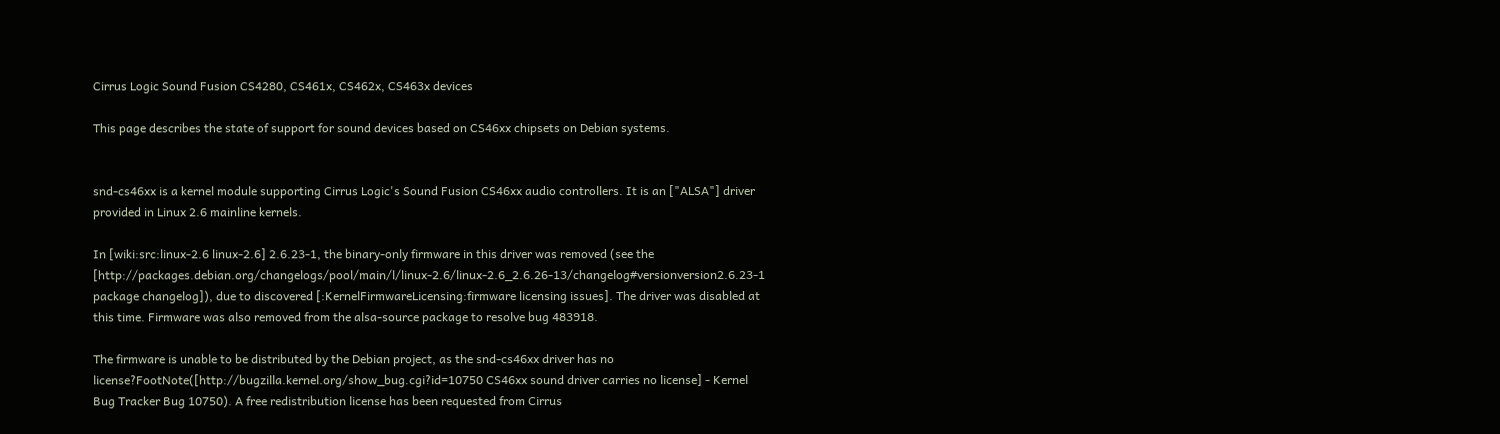Cirrus Logic Sound Fusion CS4280, CS461x, CS462x, CS463x devices

This page describes the state of support for sound devices based on CS46xx chipsets on Debian systems.


snd-cs46xx is a kernel module supporting Cirrus Logic's Sound Fusion CS46xx audio controllers. It is an ["ALSA"] driver provided in Linux 2.6 mainline kernels.

In [wiki:src:linux-2.6 linux-2.6] 2.6.23-1, the binary-only firmware in this driver was removed (see the [http://packages.debian.org/changelogs/pool/main/l/linux-2.6/linux-2.6_2.6.26-13/changelog#versionversion2.6.23-1 package changelog]), due to discovered [:KernelFirmwareLicensing:firmware licensing issues]. The driver was disabled at this time. Firmware was also removed from the alsa-source package to resolve bug 483918.

The firmware is unable to be distributed by the Debian project, as the snd-cs46xx driver has no license?FootNote([http://bugzilla.kernel.org/show_bug.cgi?id=10750 CS46xx sound driver carries no license] - Kernel Bug Tracker Bug 10750). A free redistribution license has been requested from Cirrus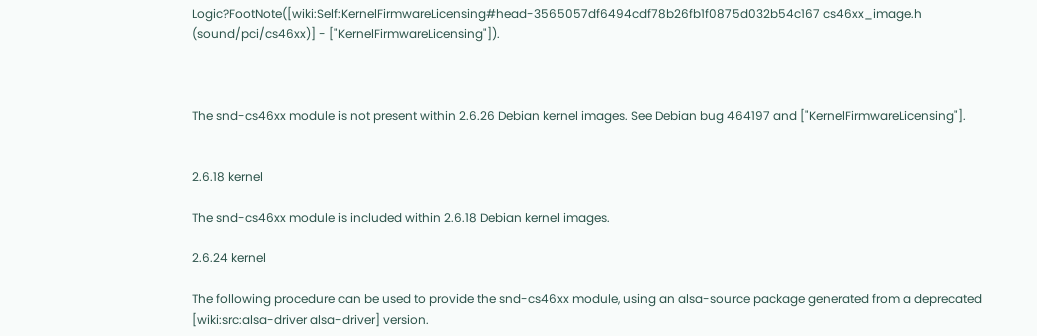Logic?FootNote([wiki:Self:KernelFirmwareLicensing#head-3565057df6494cdf78b26fb1f0875d032b54c167 cs46xx_image.h (sound/pci/cs46xx)] - ["KernelFirmwareLicensing"]).



The snd-cs46xx module is not present within 2.6.26 Debian kernel images. See Debian bug 464197 and ["KernelFirmwareLicensing"].


2.6.18 kernel

The snd-cs46xx module is included within 2.6.18 Debian kernel images.

2.6.24 kernel

The following procedure can be used to provide the snd-cs46xx module, using an alsa-source package generated from a deprecated [wiki:src:alsa-driver alsa-driver] version.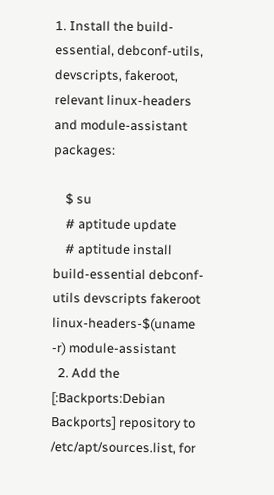1. Install the build-essential, debconf-utils, devscripts, fakeroot, relevant linux-headers and module-assistant packages:

    $ su
    # aptitude update
    # aptitude install build-essential debconf-utils devscripts fakeroot linux-headers-$(uname -r) module-assistant
  2. Add the [:Backports:Debian Backports] repository to /etc/apt/sources.list, for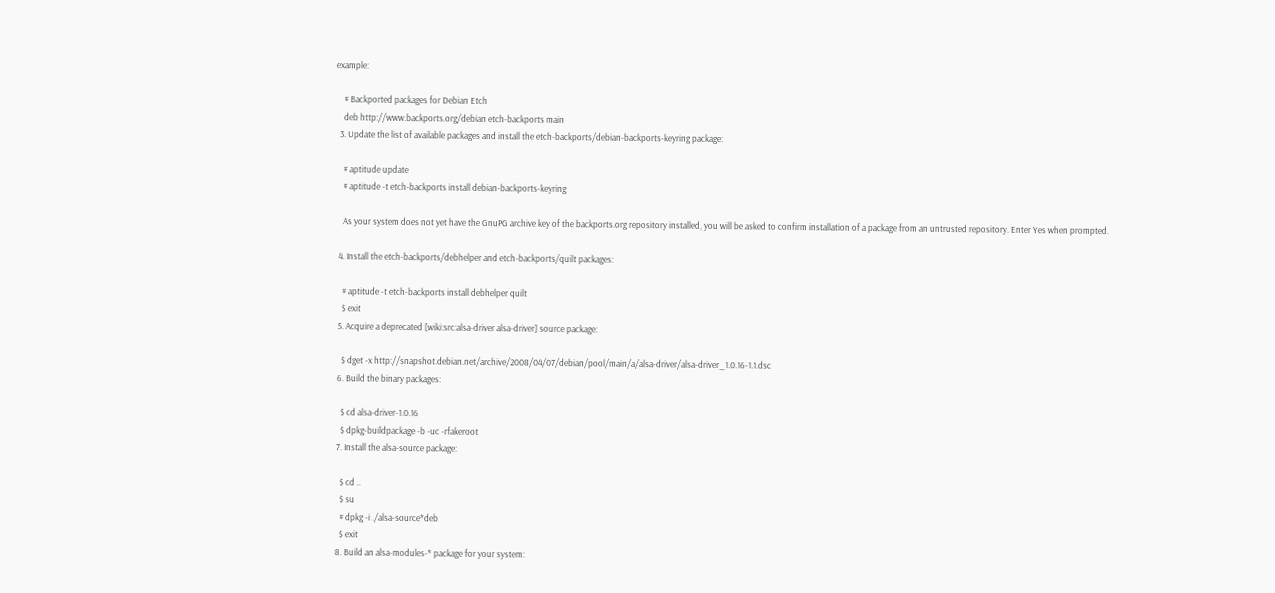example:

    # Backported packages for Debian Etch
    deb http://www.backports.org/debian etch-backports main
  3. Update the list of available packages and install the etch-backports/debian-backports-keyring package:

    # aptitude update
    # aptitude -t etch-backports install debian-backports-keyring

    As your system does not yet have the GnuPG archive key of the backports.org repository installed, you will be asked to confirm installation of a package from an untrusted repository. Enter Yes when prompted.

  4. Install the etch-backports/debhelper and etch-backports/quilt packages:

    # aptitude -t etch-backports install debhelper quilt
    $ exit
  5. Acquire a deprecated [wiki:src:alsa-driver alsa-driver] source package:

    $ dget -x http://snapshot.debian.net/archive/2008/04/07/debian/pool/main/a/alsa-driver/alsa-driver_1.0.16-1.1.dsc
  6. Build the binary packages:

    $ cd alsa-driver-1.0.16
    $ dpkg-buildpackage -b -uc -rfakeroot
  7. Install the alsa-source package:

    $ cd ..
    $ su
    # dpkg -i ./alsa-source*deb
    $ exit
  8. Build an alsa-modules-* package for your system: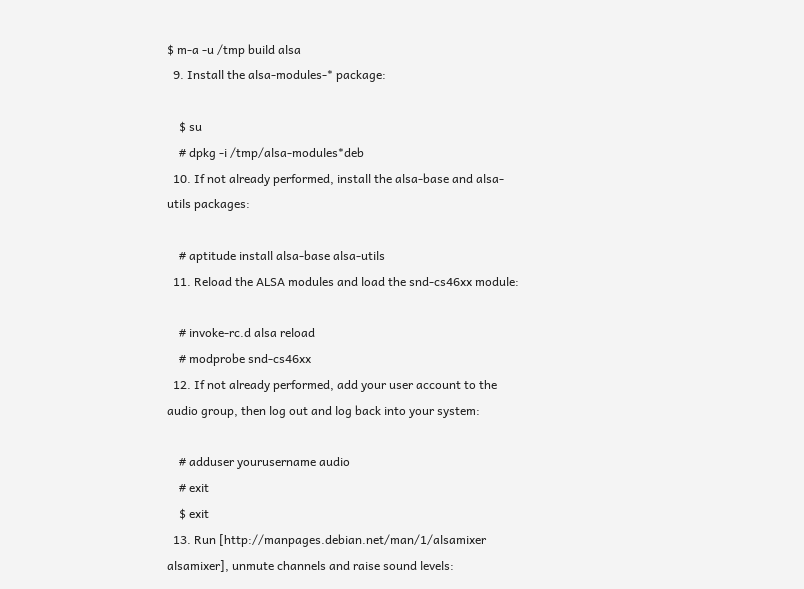$ m-a -u /tmp build alsa
  9. Install the alsa-modules-* package:

    $ su
    # dpkg -i /tmp/alsa-modules*deb
  10. If not already performed, install the alsa-base and alsa-utils packages:

    # aptitude install alsa-base alsa-utils
  11. Reload the ALSA modules and load the snd-cs46xx module:

    # invoke-rc.d alsa reload
    # modprobe snd-cs46xx
  12. If not already performed, add your user account to the audio group, then log out and log back into your system:

    # adduser yourusername audio
    # exit
    $ exit
  13. Run [http://manpages.debian.net/man/1/alsamixer alsamixer], unmute channels and raise sound levels: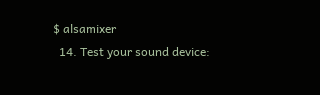$ alsamixer
  14. Test your sound device: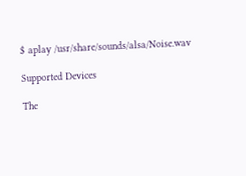$ aplay /usr/share/sounds/alsa/Noise.wav

Supported Devices

The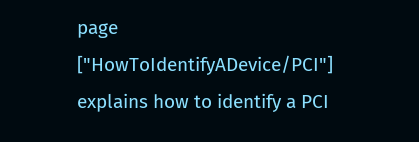page ["HowToIdentifyADevice/PCI"] explains how to identify a PCI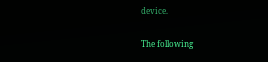device.

The following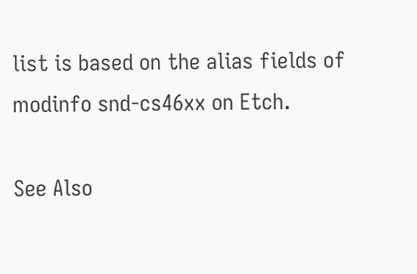list is based on the alias fields of modinfo snd-cs46xx on Etch.

See Also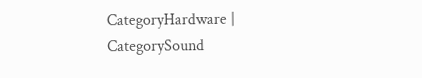CategoryHardware | CategorySound